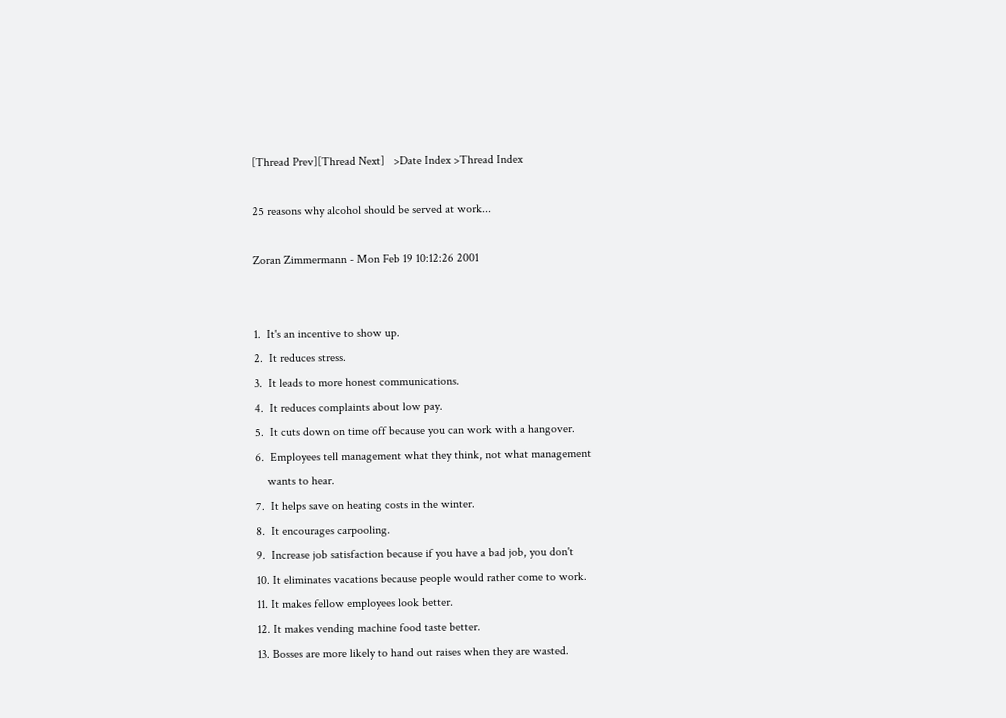[Thread Prev][Thread Next]   >Date Index >Thread Index

25 reasons why alcohol should be served at work...

Zoran Zimmermann - Mon Feb 19 10:12:26 2001


1.  It's an incentive to show up.
2.  It reduces stress.
3.  It leads to more honest communications.
4.  It reduces complaints about low pay.
5.  It cuts down on time off because you can work with a hangover.
6.  Employees tell management what they think, not what management
    wants to hear.
7.  It helps save on heating costs in the winter.
8.  It encourages carpooling.
9.  Increase job satisfaction because if you have a bad job, you don't
10. It eliminates vacations because people would rather come to work.
11. It makes fellow employees look better.
12. It makes vending machine food taste better.
13. Bosses are more likely to hand out raises when they are wasted.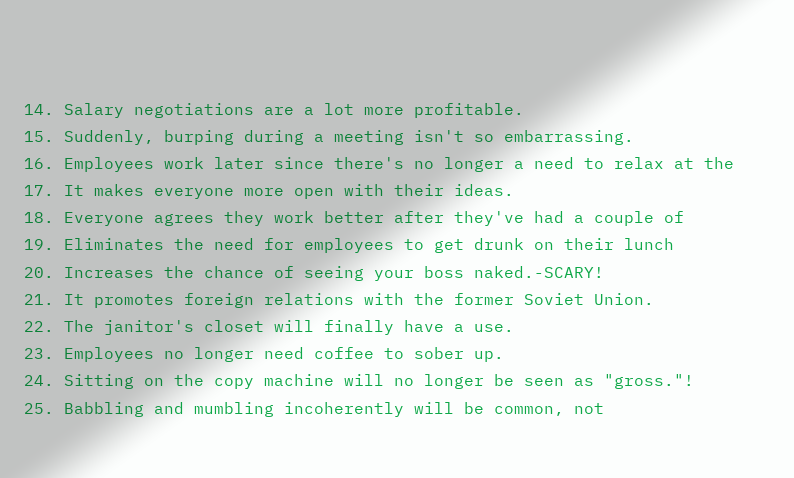14. Salary negotiations are a lot more profitable.
15. Suddenly, burping during a meeting isn't so embarrassing.
16. Employees work later since there's no longer a need to relax at the
17. It makes everyone more open with their ideas.
18. Everyone agrees they work better after they've had a couple of
19. Eliminates the need for employees to get drunk on their lunch
20. Increases the chance of seeing your boss naked.-SCARY!
21. It promotes foreign relations with the former Soviet Union.
22. The janitor's closet will finally have a use.
23. Employees no longer need coffee to sober up.
24. Sitting on the copy machine will no longer be seen as "gross."!
25. Babbling and mumbling incoherently will be common, not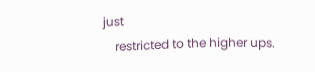just
    restricted to the higher ups.